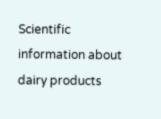Scientific information about dairy products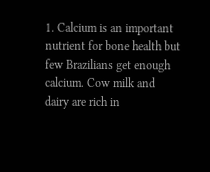1. Calcium is an important nutrient for bone health but few Brazilians get enough calcium. Cow milk and dairy are rich in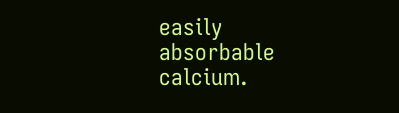easily absorbable calcium.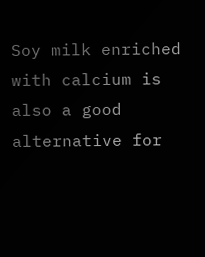Soy milk enriched with calcium is also a good alternative for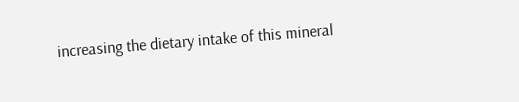increasing the dietary intake of this mineral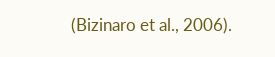(Bizinaro et al., 2006).